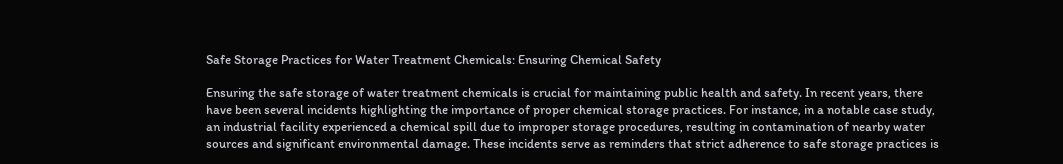Safe Storage Practices for Water Treatment Chemicals: Ensuring Chemical Safety

Ensuring the safe storage of water treatment chemicals is crucial for maintaining public health and safety. In recent years, there have been several incidents highlighting the importance of proper chemical storage practices. For instance, in a notable case study, an industrial facility experienced a chemical spill due to improper storage procedures, resulting in contamination of nearby water sources and significant environmental damage. These incidents serve as reminders that strict adherence to safe storage practices is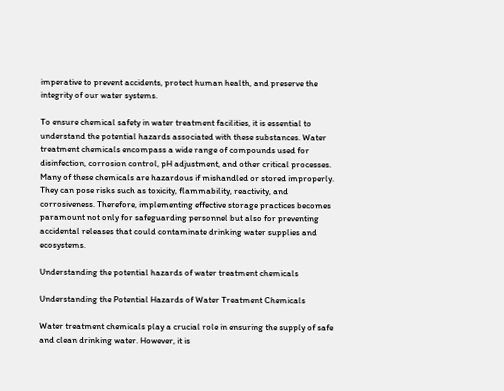imperative to prevent accidents, protect human health, and preserve the integrity of our water systems.

To ensure chemical safety in water treatment facilities, it is essential to understand the potential hazards associated with these substances. Water treatment chemicals encompass a wide range of compounds used for disinfection, corrosion control, pH adjustment, and other critical processes. Many of these chemicals are hazardous if mishandled or stored improperly. They can pose risks such as toxicity, flammability, reactivity, and corrosiveness. Therefore, implementing effective storage practices becomes paramount not only for safeguarding personnel but also for preventing accidental releases that could contaminate drinking water supplies and ecosystems.

Understanding the potential hazards of water treatment chemicals

Understanding the Potential Hazards of Water Treatment Chemicals

Water treatment chemicals play a crucial role in ensuring the supply of safe and clean drinking water. However, it is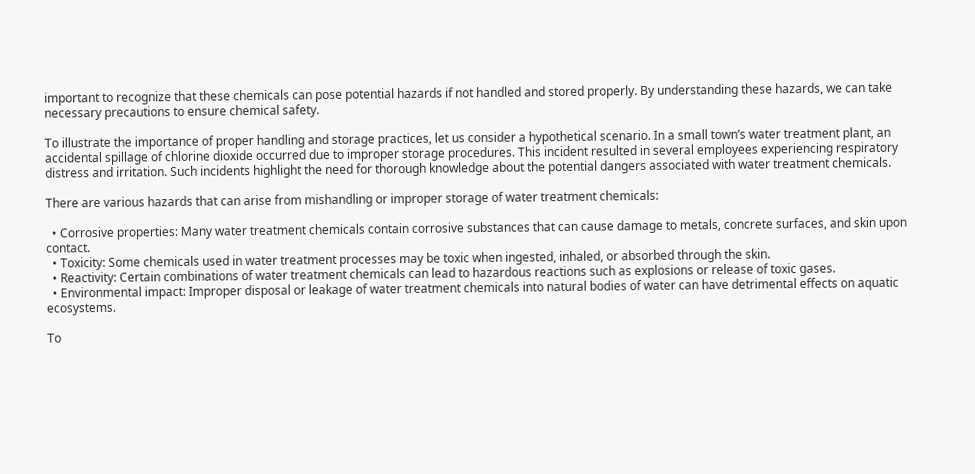important to recognize that these chemicals can pose potential hazards if not handled and stored properly. By understanding these hazards, we can take necessary precautions to ensure chemical safety.

To illustrate the importance of proper handling and storage practices, let us consider a hypothetical scenario. In a small town’s water treatment plant, an accidental spillage of chlorine dioxide occurred due to improper storage procedures. This incident resulted in several employees experiencing respiratory distress and irritation. Such incidents highlight the need for thorough knowledge about the potential dangers associated with water treatment chemicals.

There are various hazards that can arise from mishandling or improper storage of water treatment chemicals:

  • Corrosive properties: Many water treatment chemicals contain corrosive substances that can cause damage to metals, concrete surfaces, and skin upon contact.
  • Toxicity: Some chemicals used in water treatment processes may be toxic when ingested, inhaled, or absorbed through the skin.
  • Reactivity: Certain combinations of water treatment chemicals can lead to hazardous reactions such as explosions or release of toxic gases.
  • Environmental impact: Improper disposal or leakage of water treatment chemicals into natural bodies of water can have detrimental effects on aquatic ecosystems.

To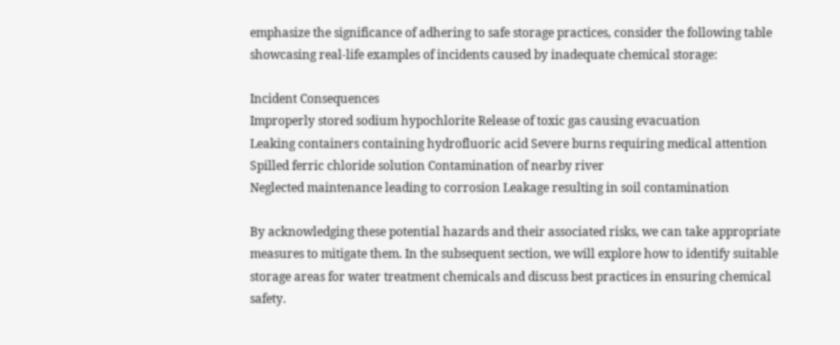emphasize the significance of adhering to safe storage practices, consider the following table showcasing real-life examples of incidents caused by inadequate chemical storage:

Incident Consequences
Improperly stored sodium hypochlorite Release of toxic gas causing evacuation
Leaking containers containing hydrofluoric acid Severe burns requiring medical attention
Spilled ferric chloride solution Contamination of nearby river
Neglected maintenance leading to corrosion Leakage resulting in soil contamination

By acknowledging these potential hazards and their associated risks, we can take appropriate measures to mitigate them. In the subsequent section, we will explore how to identify suitable storage areas for water treatment chemicals and discuss best practices in ensuring chemical safety.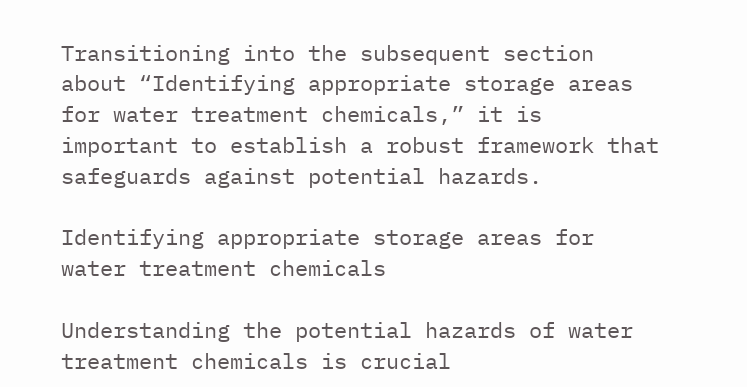Transitioning into the subsequent section about “Identifying appropriate storage areas for water treatment chemicals,” it is important to establish a robust framework that safeguards against potential hazards.

Identifying appropriate storage areas for water treatment chemicals

Understanding the potential hazards of water treatment chemicals is crucial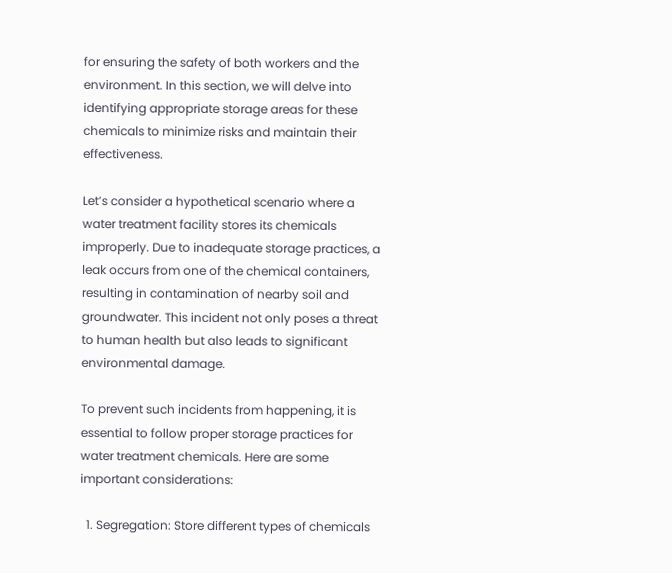for ensuring the safety of both workers and the environment. In this section, we will delve into identifying appropriate storage areas for these chemicals to minimize risks and maintain their effectiveness.

Let’s consider a hypothetical scenario where a water treatment facility stores its chemicals improperly. Due to inadequate storage practices, a leak occurs from one of the chemical containers, resulting in contamination of nearby soil and groundwater. This incident not only poses a threat to human health but also leads to significant environmental damage.

To prevent such incidents from happening, it is essential to follow proper storage practices for water treatment chemicals. Here are some important considerations:

  1. Segregation: Store different types of chemicals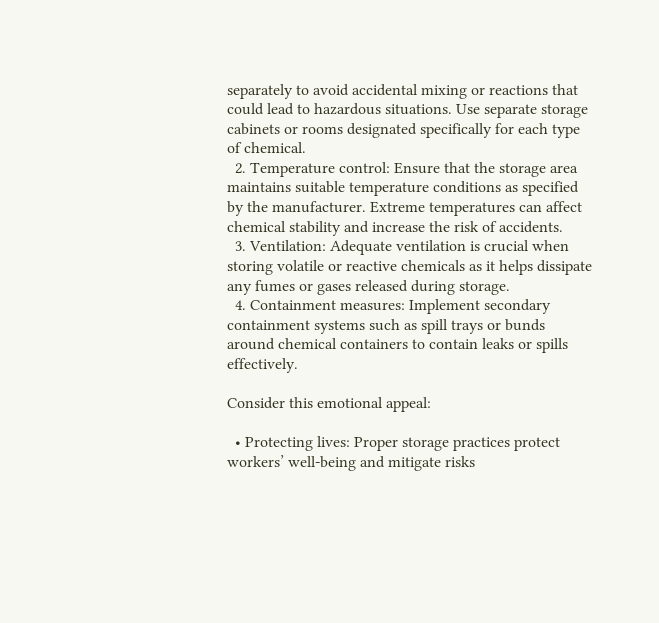separately to avoid accidental mixing or reactions that could lead to hazardous situations. Use separate storage cabinets or rooms designated specifically for each type of chemical.
  2. Temperature control: Ensure that the storage area maintains suitable temperature conditions as specified by the manufacturer. Extreme temperatures can affect chemical stability and increase the risk of accidents.
  3. Ventilation: Adequate ventilation is crucial when storing volatile or reactive chemicals as it helps dissipate any fumes or gases released during storage.
  4. Containment measures: Implement secondary containment systems such as spill trays or bunds around chemical containers to contain leaks or spills effectively.

Consider this emotional appeal:

  • Protecting lives: Proper storage practices protect workers’ well-being and mitigate risks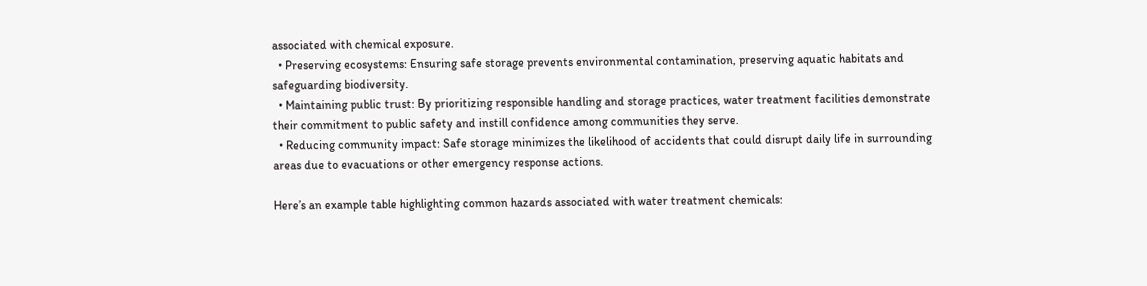associated with chemical exposure.
  • Preserving ecosystems: Ensuring safe storage prevents environmental contamination, preserving aquatic habitats and safeguarding biodiversity.
  • Maintaining public trust: By prioritizing responsible handling and storage practices, water treatment facilities demonstrate their commitment to public safety and instill confidence among communities they serve.
  • Reducing community impact: Safe storage minimizes the likelihood of accidents that could disrupt daily life in surrounding areas due to evacuations or other emergency response actions.

Here’s an example table highlighting common hazards associated with water treatment chemicals: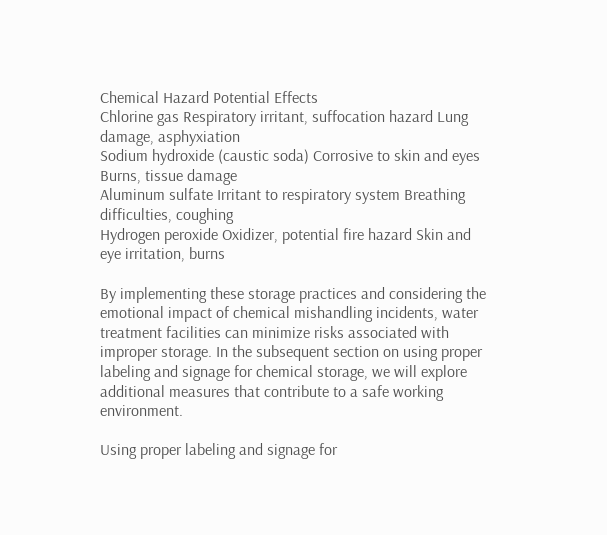Chemical Hazard Potential Effects
Chlorine gas Respiratory irritant, suffocation hazard Lung damage, asphyxiation
Sodium hydroxide (caustic soda) Corrosive to skin and eyes Burns, tissue damage
Aluminum sulfate Irritant to respiratory system Breathing difficulties, coughing
Hydrogen peroxide Oxidizer, potential fire hazard Skin and eye irritation, burns

By implementing these storage practices and considering the emotional impact of chemical mishandling incidents, water treatment facilities can minimize risks associated with improper storage. In the subsequent section on using proper labeling and signage for chemical storage, we will explore additional measures that contribute to a safe working environment.

Using proper labeling and signage for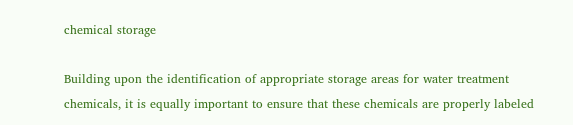chemical storage

Building upon the identification of appropriate storage areas for water treatment chemicals, it is equally important to ensure that these chemicals are properly labeled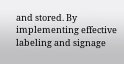and stored. By implementing effective labeling and signage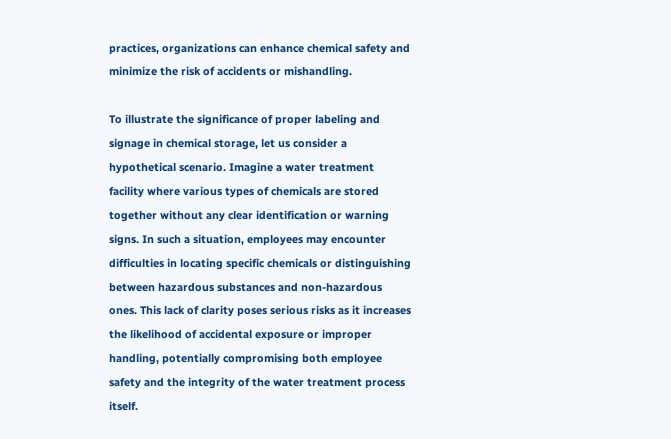practices, organizations can enhance chemical safety and minimize the risk of accidents or mishandling.

To illustrate the significance of proper labeling and signage in chemical storage, let us consider a hypothetical scenario. Imagine a water treatment facility where various types of chemicals are stored together without any clear identification or warning signs. In such a situation, employees may encounter difficulties in locating specific chemicals or distinguishing between hazardous substances and non-hazardous ones. This lack of clarity poses serious risks as it increases the likelihood of accidental exposure or improper handling, potentially compromising both employee safety and the integrity of the water treatment process itself.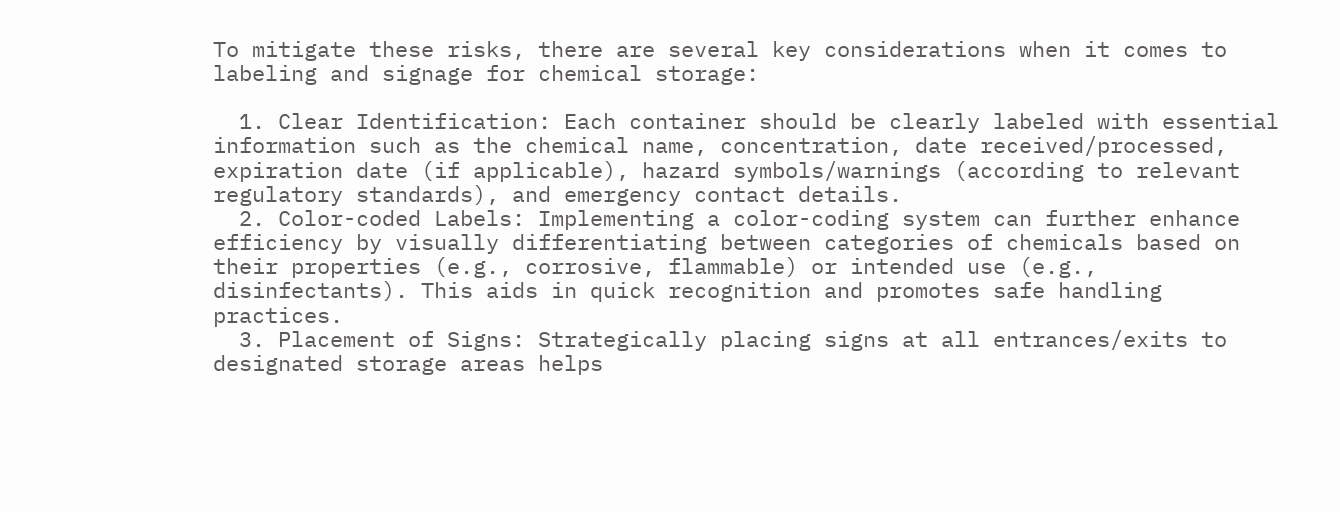To mitigate these risks, there are several key considerations when it comes to labeling and signage for chemical storage:

  1. Clear Identification: Each container should be clearly labeled with essential information such as the chemical name, concentration, date received/processed, expiration date (if applicable), hazard symbols/warnings (according to relevant regulatory standards), and emergency contact details.
  2. Color-coded Labels: Implementing a color-coding system can further enhance efficiency by visually differentiating between categories of chemicals based on their properties (e.g., corrosive, flammable) or intended use (e.g., disinfectants). This aids in quick recognition and promotes safe handling practices.
  3. Placement of Signs: Strategically placing signs at all entrances/exits to designated storage areas helps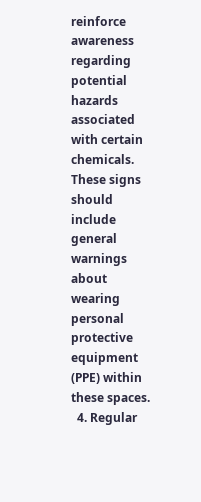reinforce awareness regarding potential hazards associated with certain chemicals. These signs should include general warnings about wearing personal protective equipment (PPE) within these spaces.
  4. Regular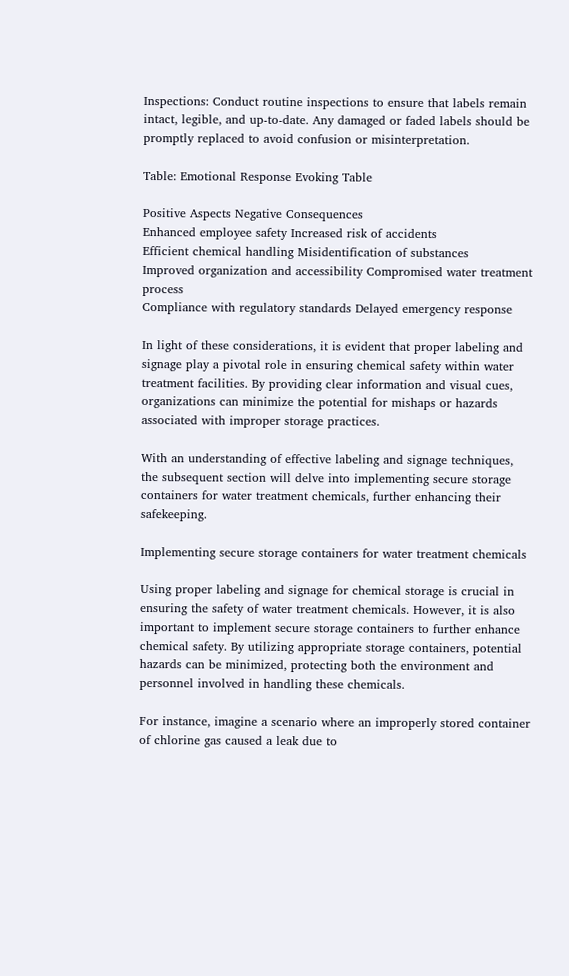Inspections: Conduct routine inspections to ensure that labels remain intact, legible, and up-to-date. Any damaged or faded labels should be promptly replaced to avoid confusion or misinterpretation.

Table: Emotional Response Evoking Table

Positive Aspects Negative Consequences
Enhanced employee safety Increased risk of accidents
Efficient chemical handling Misidentification of substances
Improved organization and accessibility Compromised water treatment process
Compliance with regulatory standards Delayed emergency response

In light of these considerations, it is evident that proper labeling and signage play a pivotal role in ensuring chemical safety within water treatment facilities. By providing clear information and visual cues, organizations can minimize the potential for mishaps or hazards associated with improper storage practices.

With an understanding of effective labeling and signage techniques, the subsequent section will delve into implementing secure storage containers for water treatment chemicals, further enhancing their safekeeping.

Implementing secure storage containers for water treatment chemicals

Using proper labeling and signage for chemical storage is crucial in ensuring the safety of water treatment chemicals. However, it is also important to implement secure storage containers to further enhance chemical safety. By utilizing appropriate storage containers, potential hazards can be minimized, protecting both the environment and personnel involved in handling these chemicals.

For instance, imagine a scenario where an improperly stored container of chlorine gas caused a leak due to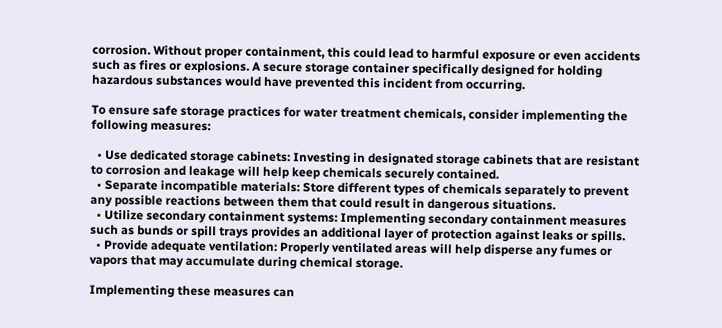corrosion. Without proper containment, this could lead to harmful exposure or even accidents such as fires or explosions. A secure storage container specifically designed for holding hazardous substances would have prevented this incident from occurring.

To ensure safe storage practices for water treatment chemicals, consider implementing the following measures:

  • Use dedicated storage cabinets: Investing in designated storage cabinets that are resistant to corrosion and leakage will help keep chemicals securely contained.
  • Separate incompatible materials: Store different types of chemicals separately to prevent any possible reactions between them that could result in dangerous situations.
  • Utilize secondary containment systems: Implementing secondary containment measures such as bunds or spill trays provides an additional layer of protection against leaks or spills.
  • Provide adequate ventilation: Properly ventilated areas will help disperse any fumes or vapors that may accumulate during chemical storage.

Implementing these measures can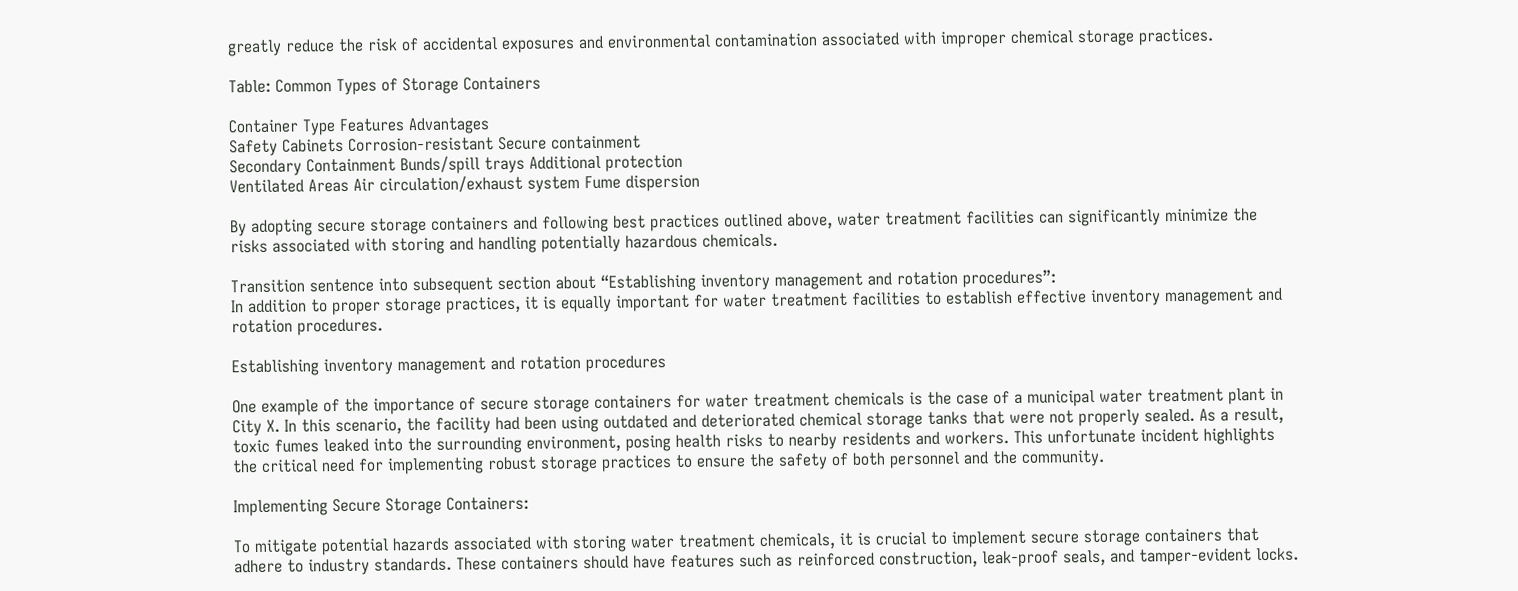greatly reduce the risk of accidental exposures and environmental contamination associated with improper chemical storage practices.

Table: Common Types of Storage Containers

Container Type Features Advantages
Safety Cabinets Corrosion-resistant Secure containment
Secondary Containment Bunds/spill trays Additional protection
Ventilated Areas Air circulation/exhaust system Fume dispersion

By adopting secure storage containers and following best practices outlined above, water treatment facilities can significantly minimize the risks associated with storing and handling potentially hazardous chemicals.

Transition sentence into subsequent section about “Establishing inventory management and rotation procedures”:
In addition to proper storage practices, it is equally important for water treatment facilities to establish effective inventory management and rotation procedures.

Establishing inventory management and rotation procedures

One example of the importance of secure storage containers for water treatment chemicals is the case of a municipal water treatment plant in City X. In this scenario, the facility had been using outdated and deteriorated chemical storage tanks that were not properly sealed. As a result, toxic fumes leaked into the surrounding environment, posing health risks to nearby residents and workers. This unfortunate incident highlights the critical need for implementing robust storage practices to ensure the safety of both personnel and the community.

Implementing Secure Storage Containers:

To mitigate potential hazards associated with storing water treatment chemicals, it is crucial to implement secure storage containers that adhere to industry standards. These containers should have features such as reinforced construction, leak-proof seals, and tamper-evident locks.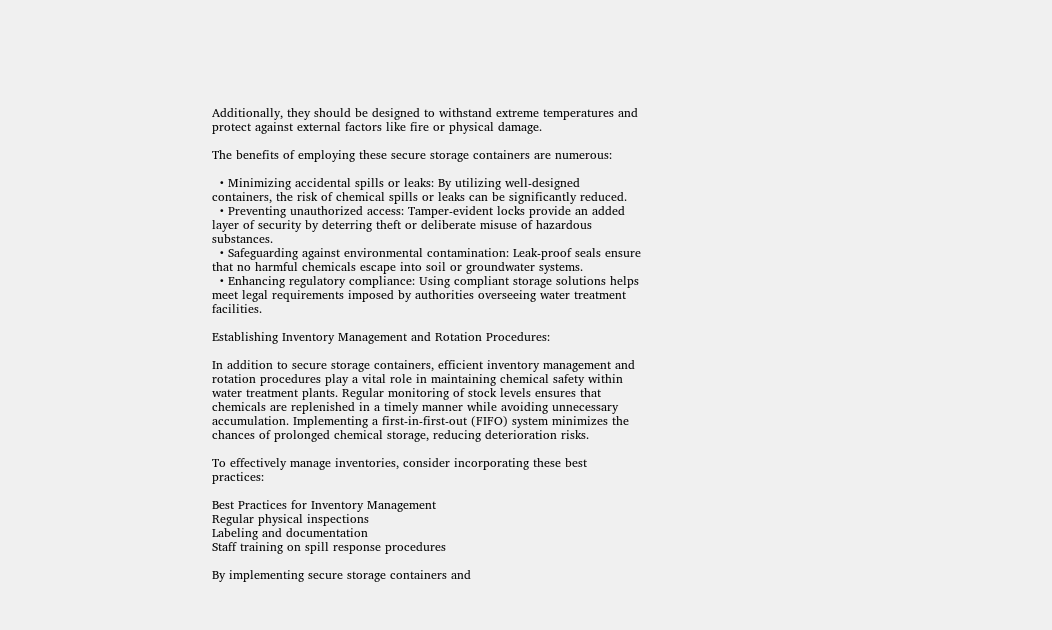Additionally, they should be designed to withstand extreme temperatures and protect against external factors like fire or physical damage.

The benefits of employing these secure storage containers are numerous:

  • Minimizing accidental spills or leaks: By utilizing well-designed containers, the risk of chemical spills or leaks can be significantly reduced.
  • Preventing unauthorized access: Tamper-evident locks provide an added layer of security by deterring theft or deliberate misuse of hazardous substances.
  • Safeguarding against environmental contamination: Leak-proof seals ensure that no harmful chemicals escape into soil or groundwater systems.
  • Enhancing regulatory compliance: Using compliant storage solutions helps meet legal requirements imposed by authorities overseeing water treatment facilities.

Establishing Inventory Management and Rotation Procedures:

In addition to secure storage containers, efficient inventory management and rotation procedures play a vital role in maintaining chemical safety within water treatment plants. Regular monitoring of stock levels ensures that chemicals are replenished in a timely manner while avoiding unnecessary accumulation. Implementing a first-in-first-out (FIFO) system minimizes the chances of prolonged chemical storage, reducing deterioration risks.

To effectively manage inventories, consider incorporating these best practices:

Best Practices for Inventory Management
Regular physical inspections
Labeling and documentation
Staff training on spill response procedures

By implementing secure storage containers and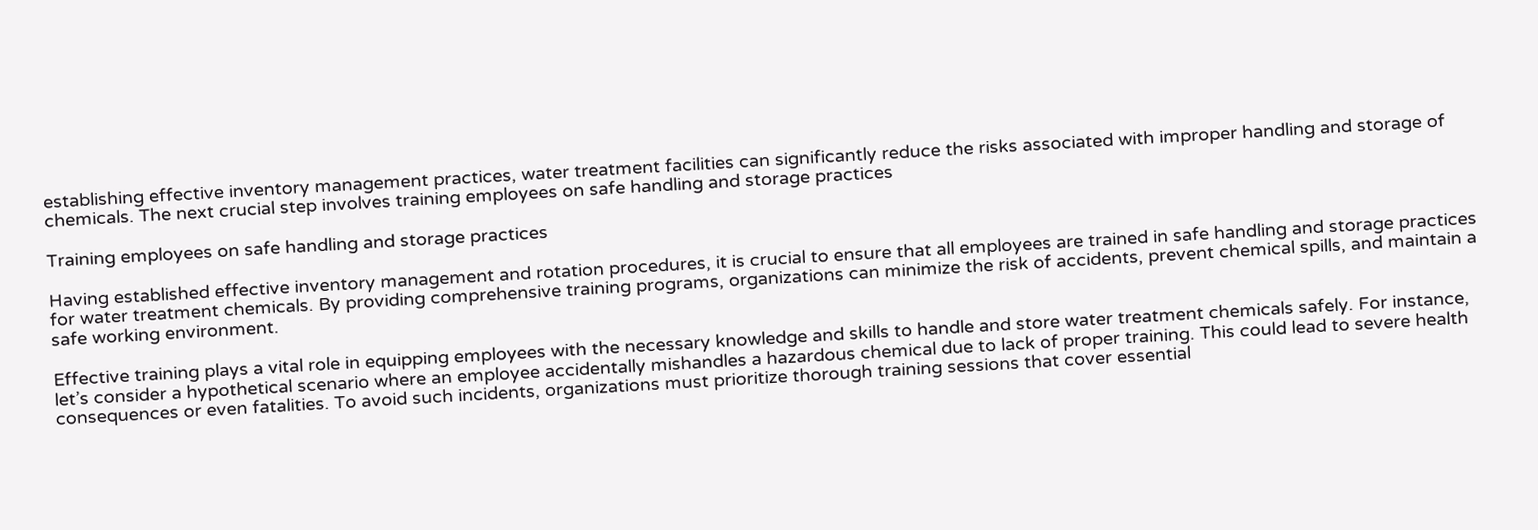establishing effective inventory management practices, water treatment facilities can significantly reduce the risks associated with improper handling and storage of chemicals. The next crucial step involves training employees on safe handling and storage practices

Training employees on safe handling and storage practices

Having established effective inventory management and rotation procedures, it is crucial to ensure that all employees are trained in safe handling and storage practices for water treatment chemicals. By providing comprehensive training programs, organizations can minimize the risk of accidents, prevent chemical spills, and maintain a safe working environment.

Effective training plays a vital role in equipping employees with the necessary knowledge and skills to handle and store water treatment chemicals safely. For instance, let’s consider a hypothetical scenario where an employee accidentally mishandles a hazardous chemical due to lack of proper training. This could lead to severe health consequences or even fatalities. To avoid such incidents, organizations must prioritize thorough training sessions that cover essential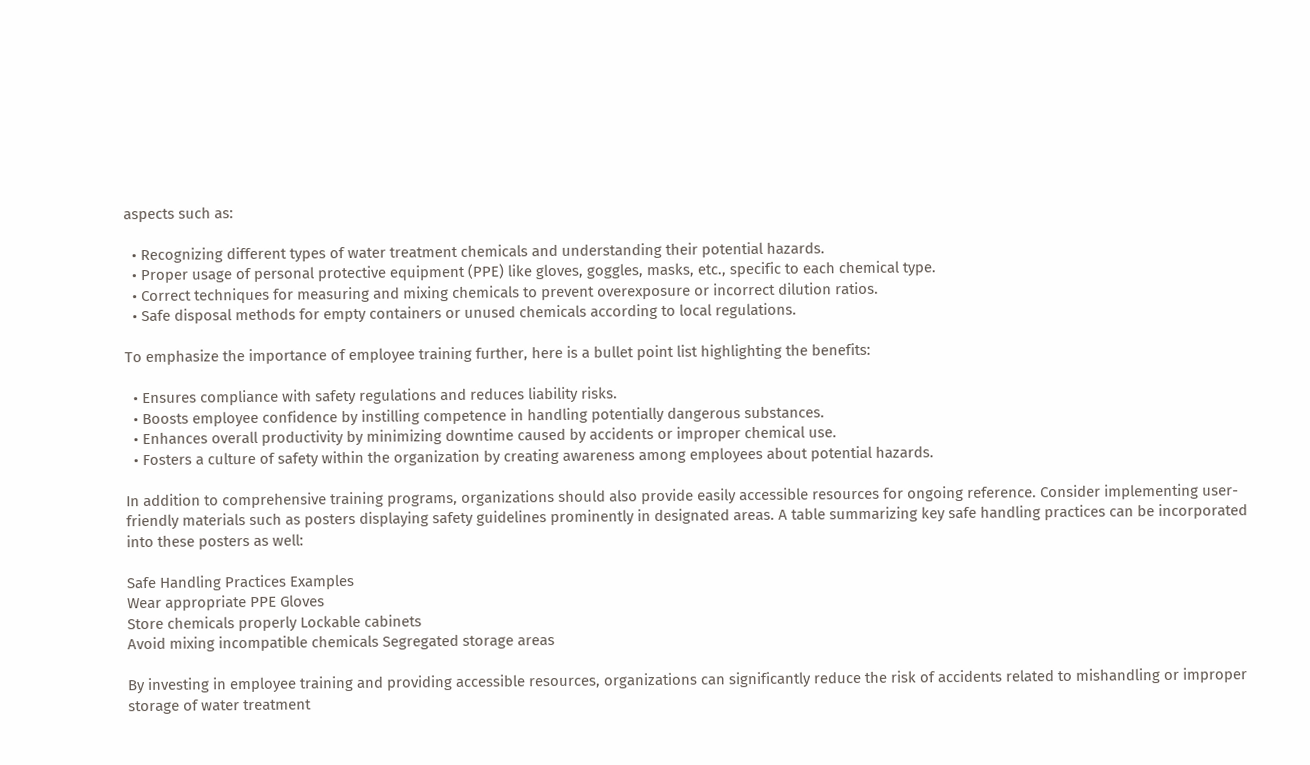aspects such as:

  • Recognizing different types of water treatment chemicals and understanding their potential hazards.
  • Proper usage of personal protective equipment (PPE) like gloves, goggles, masks, etc., specific to each chemical type.
  • Correct techniques for measuring and mixing chemicals to prevent overexposure or incorrect dilution ratios.
  • Safe disposal methods for empty containers or unused chemicals according to local regulations.

To emphasize the importance of employee training further, here is a bullet point list highlighting the benefits:

  • Ensures compliance with safety regulations and reduces liability risks.
  • Boosts employee confidence by instilling competence in handling potentially dangerous substances.
  • Enhances overall productivity by minimizing downtime caused by accidents or improper chemical use.
  • Fosters a culture of safety within the organization by creating awareness among employees about potential hazards.

In addition to comprehensive training programs, organizations should also provide easily accessible resources for ongoing reference. Consider implementing user-friendly materials such as posters displaying safety guidelines prominently in designated areas. A table summarizing key safe handling practices can be incorporated into these posters as well:

Safe Handling Practices Examples
Wear appropriate PPE Gloves
Store chemicals properly Lockable cabinets
Avoid mixing incompatible chemicals Segregated storage areas

By investing in employee training and providing accessible resources, organizations can significantly reduce the risk of accidents related to mishandling or improper storage of water treatment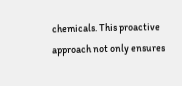chemicals. This proactive approach not only ensures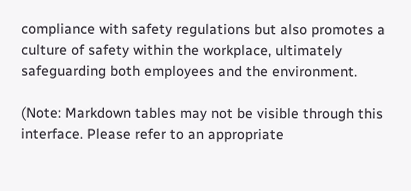compliance with safety regulations but also promotes a culture of safety within the workplace, ultimately safeguarding both employees and the environment.

(Note: Markdown tables may not be visible through this interface. Please refer to an appropriate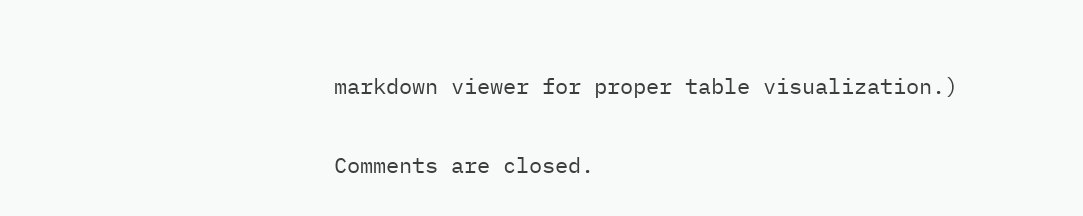markdown viewer for proper table visualization.)

Comments are closed.